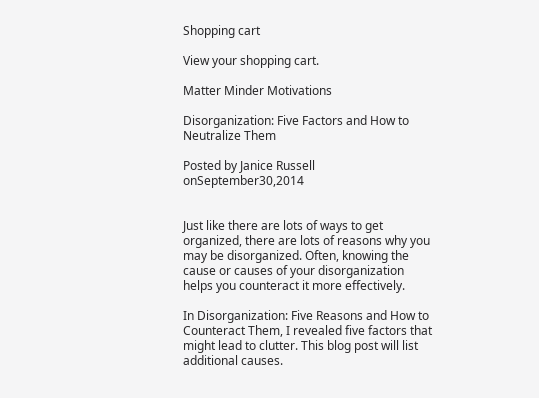Shopping cart

View your shopping cart.

Matter Minder Motivations

Disorganization: Five Factors and How to Neutralize Them

Posted by Janice Russell onSeptember30,2014


Just like there are lots of ways to get organized, there are lots of reasons why you may be disorganized. Often, knowing the cause or causes of your disorganization helps you counteract it more effectively.

In Disorganization: Five Reasons and How to Counteract Them, I revealed five factors that might lead to clutter. This blog post will list additional causes.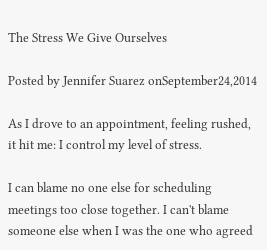The Stress We Give Ourselves

Posted by Jennifer Suarez onSeptember24,2014

As I drove to an appointment, feeling rushed, it hit me: I control my level of stress.

I can blame no one else for scheduling meetings too close together. I can't blame someone else when I was the one who agreed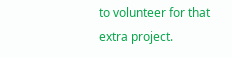to volunteer for that extra project.